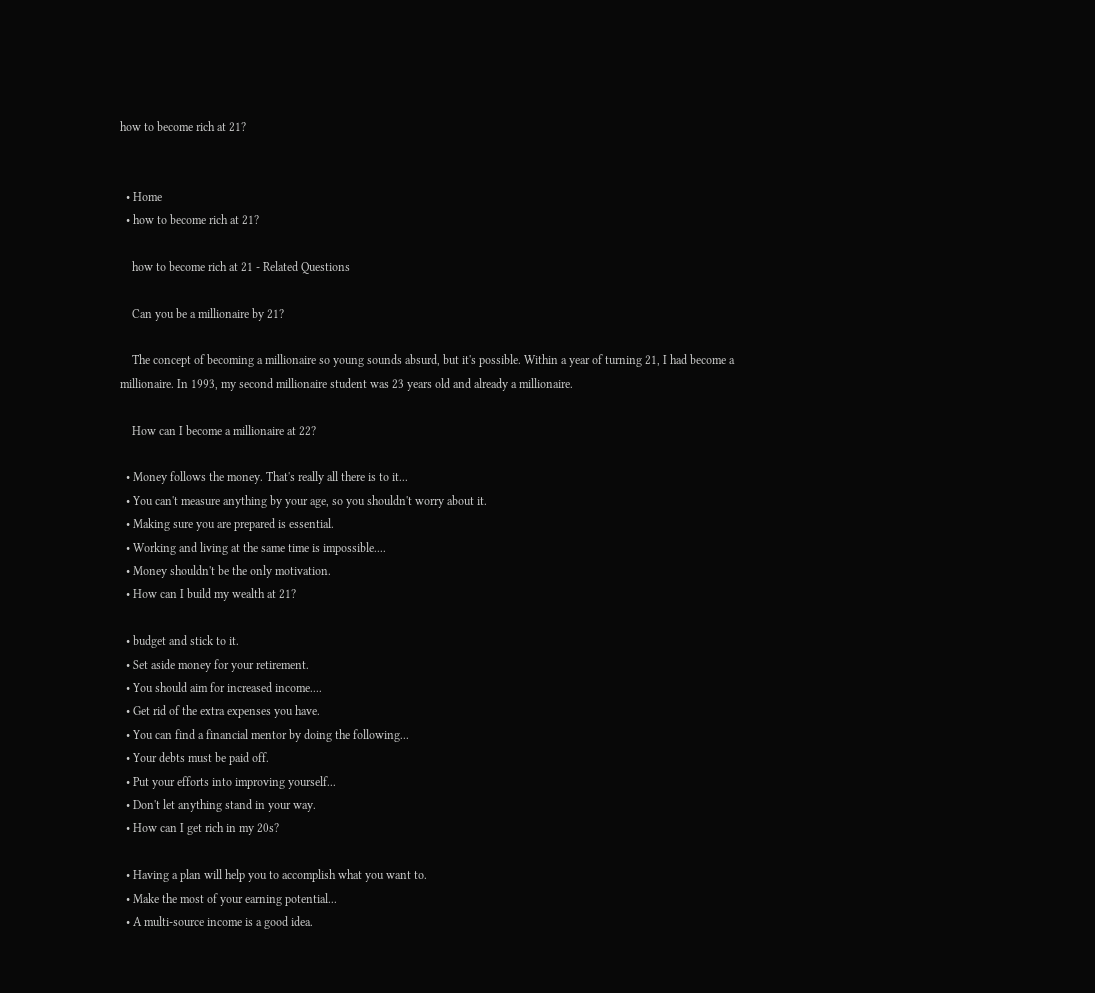how to become rich at 21?


  • Home
  • how to become rich at 21?

    how to become rich at 21 - Related Questions

    Can you be a millionaire by 21?

    The concept of becoming a millionaire so young sounds absurd, but it's possible. Within a year of turning 21, I had become a millionaire. In 1993, my second millionaire student was 23 years old and already a millionaire.

    How can I become a millionaire at 22?

  • Money follows the money. That's really all there is to it...
  • You can't measure anything by your age, so you shouldn't worry about it.
  • Making sure you are prepared is essential.
  • Working and living at the same time is impossible....
  • Money shouldn't be the only motivation.
  • How can I build my wealth at 21?

  • budget and stick to it.
  • Set aside money for your retirement.
  • You should aim for increased income....
  • Get rid of the extra expenses you have.
  • You can find a financial mentor by doing the following...
  • Your debts must be paid off.
  • Put your efforts into improving yourself...
  • Don't let anything stand in your way.
  • How can I get rich in my 20s?

  • Having a plan will help you to accomplish what you want to.
  • Make the most of your earning potential...
  • A multi-source income is a good idea.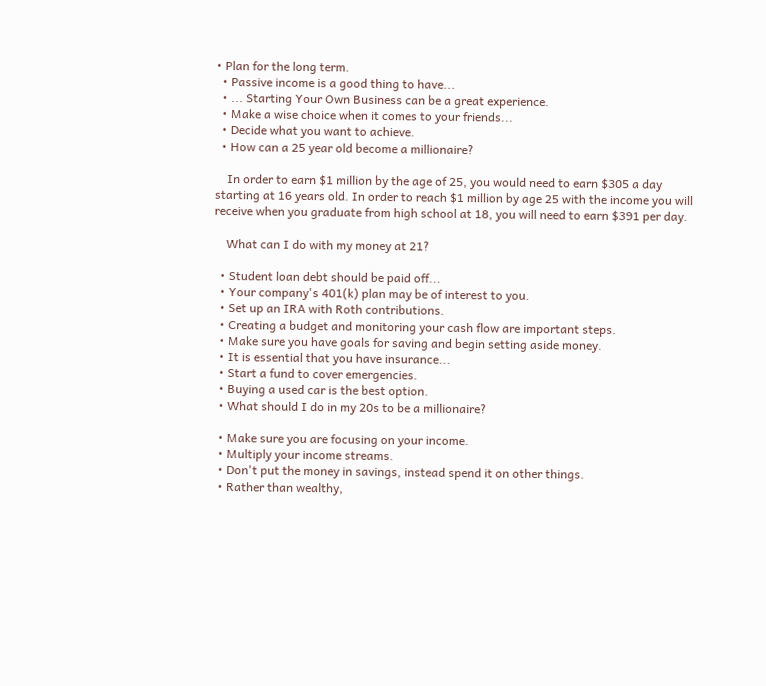• Plan for the long term.
  • Passive income is a good thing to have...
  • ... Starting Your Own Business can be a great experience.
  • Make a wise choice when it comes to your friends...
  • Decide what you want to achieve.
  • How can a 25 year old become a millionaire?

    In order to earn $1 million by the age of 25, you would need to earn $305 a day starting at 16 years old. In order to reach $1 million by age 25 with the income you will receive when you graduate from high school at 18, you will need to earn $391 per day.

    What can I do with my money at 21?

  • Student loan debt should be paid off...
  • Your company's 401(k) plan may be of interest to you.
  • Set up an IRA with Roth contributions.
  • Creating a budget and monitoring your cash flow are important steps.
  • Make sure you have goals for saving and begin setting aside money.
  • It is essential that you have insurance...
  • Start a fund to cover emergencies.
  • Buying a used car is the best option.
  • What should I do in my 20s to be a millionaire?

  • Make sure you are focusing on your income.
  • Multiply your income streams.
  • Don't put the money in savings, instead spend it on other things.
  • Rather than wealthy,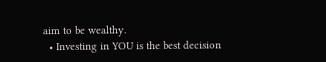aim to be wealthy.
  • Investing in YOU is the best decision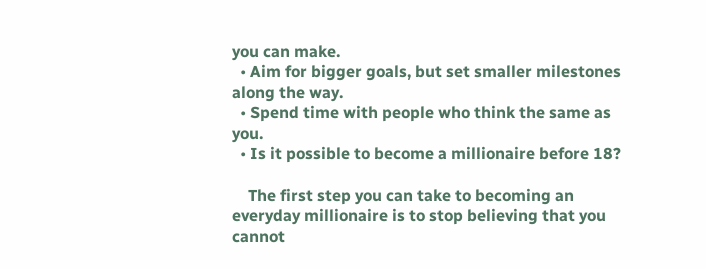you can make.
  • Aim for bigger goals, but set smaller milestones along the way.
  • Spend time with people who think the same as you.
  • Is it possible to become a millionaire before 18?

    The first step you can take to becoming an everyday millionaire is to stop believing that you cannot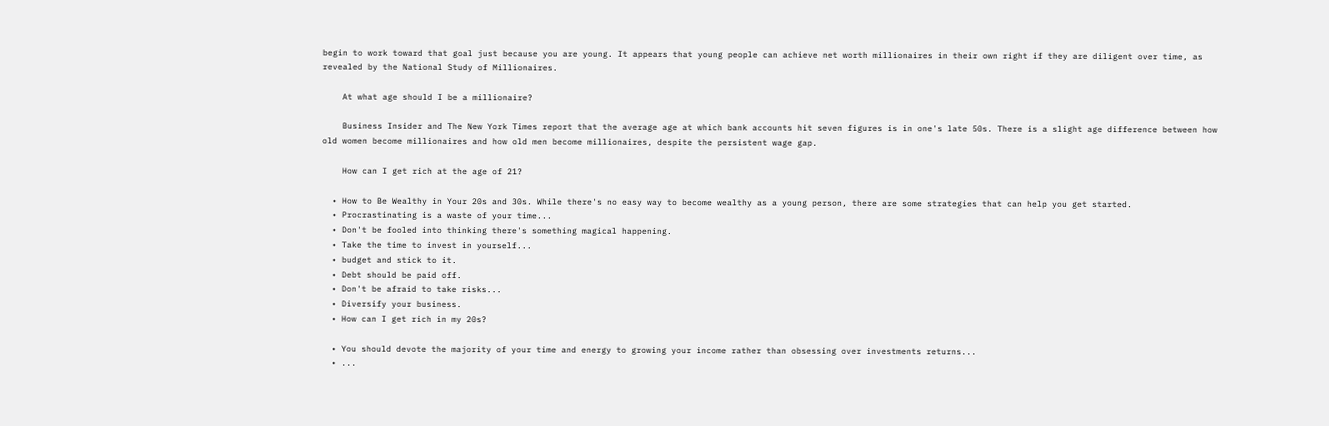begin to work toward that goal just because you are young. It appears that young people can achieve net worth millionaires in their own right if they are diligent over time, as revealed by the National Study of Millionaires.

    At what age should I be a millionaire?

    Business Insider and The New York Times report that the average age at which bank accounts hit seven figures is in one's late 50s. There is a slight age difference between how old women become millionaires and how old men become millionaires, despite the persistent wage gap.

    How can I get rich at the age of 21?

  • How to Be Wealthy in Your 20s and 30s. While there's no easy way to become wealthy as a young person, there are some strategies that can help you get started.
  • Procrastinating is a waste of your time...
  • Don't be fooled into thinking there's something magical happening.
  • Take the time to invest in yourself...
  • budget and stick to it.
  • Debt should be paid off.
  • Don't be afraid to take risks...
  • Diversify your business.
  • How can I get rich in my 20s?

  • You should devote the majority of your time and energy to growing your income rather than obsessing over investments returns...
  • ...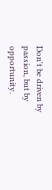Don't be driven by passion, but by opportunity.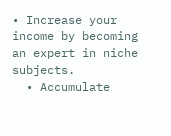• Increase your income by becoming an expert in niche subjects.
  • Accumulate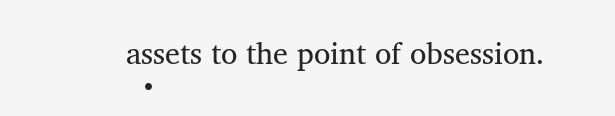assets to the point of obsession.
  •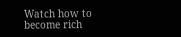Watch how to become rich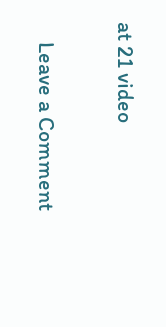at 21 video

    Leave a Comment